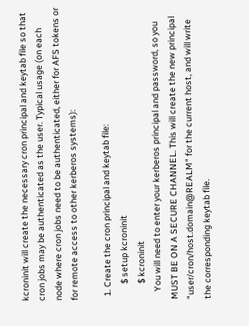kcroninit will create the necessary cron principal and keytab file so that cron jobs may be authenticated as the user. Typical usage (on each node where cron jobs need to be authenticated, either for AFS tokens or for remote access to other kerberos systems):

  1. Create the cron principal and keytab file:
        $ setup kcroninit
        $ kcroninit
    You will need to enter your kerberos principal and password, so you MUST BE ON A SECURE CHANNEL. This will create the new principal "user/cron/host.domain@REALM" for the current host, and will write the corresponding keytab file.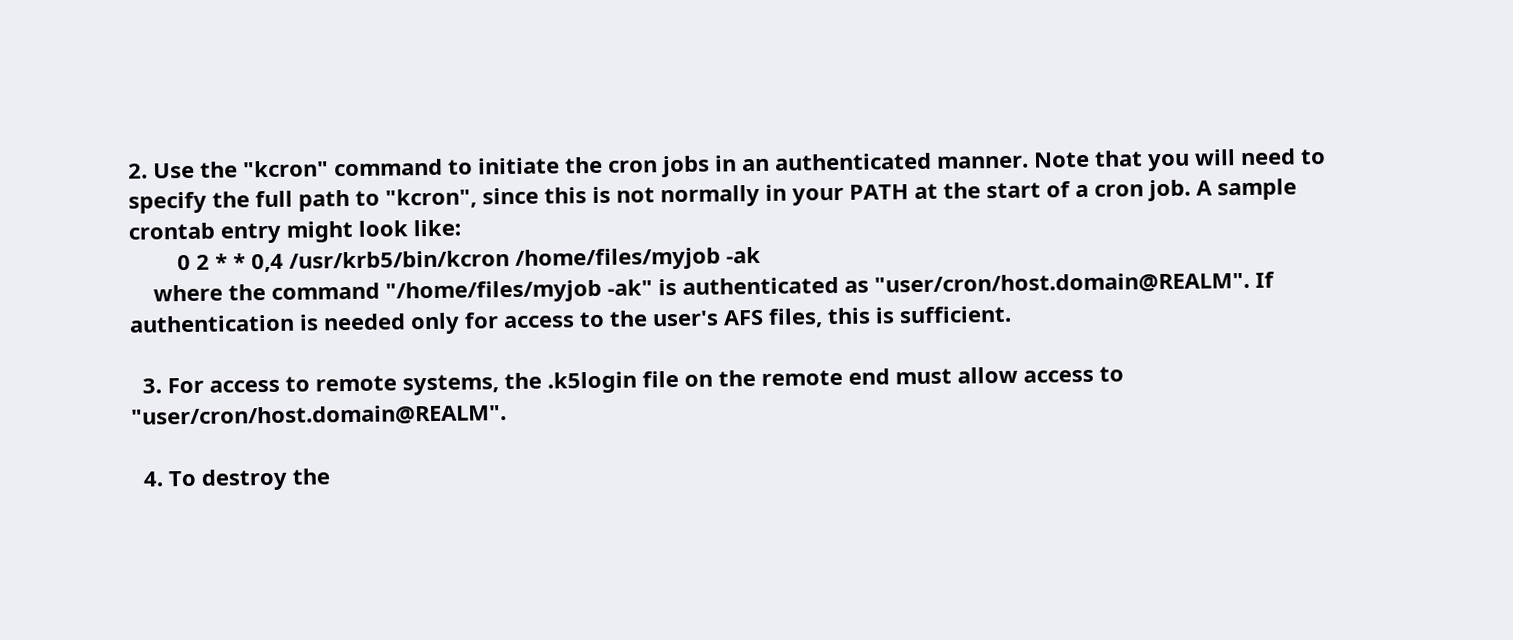2. Use the "kcron" command to initiate the cron jobs in an authenticated manner. Note that you will need to specify the full path to "kcron", since this is not normally in your PATH at the start of a cron job. A sample crontab entry might look like:
        0 2 * * 0,4 /usr/krb5/bin/kcron /home/files/myjob -ak
    where the command "/home/files/myjob -ak" is authenticated as "user/cron/host.domain@REALM". If authentication is needed only for access to the user's AFS files, this is sufficient.

  3. For access to remote systems, the .k5login file on the remote end must allow access to "user/cron/host.domain@REALM".

  4. To destroy the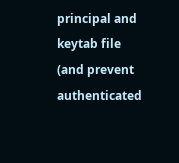principal and keytab file (and prevent authenticated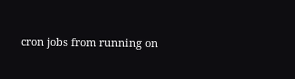cron jobs from running on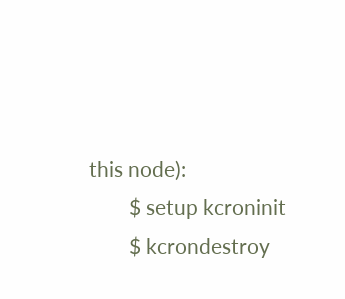this node):
        $ setup kcroninit
        $ kcrondestroy